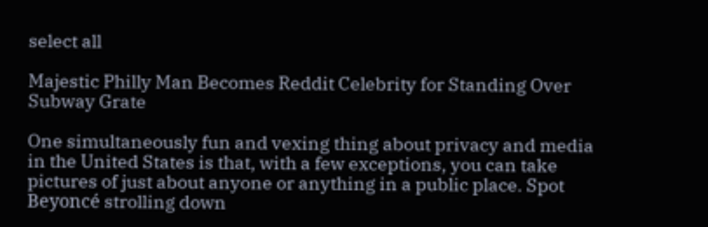select all

Majestic Philly Man Becomes Reddit Celebrity for Standing Over Subway Grate

One simultaneously fun and vexing thing about privacy and media in the United States is that, with a few exceptions, you can take pictures of just about anyone or anything in a public place. Spot Beyoncé strolling down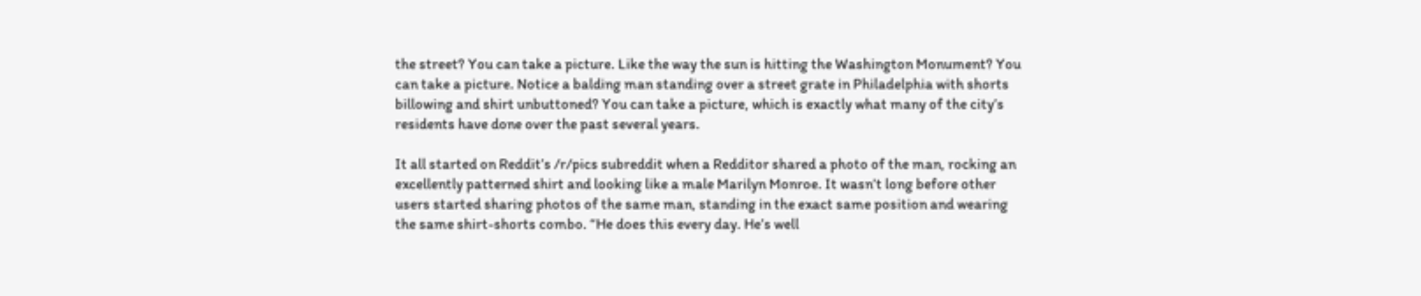the street? You can take a picture. Like the way the sun is hitting the Washington Monument? You can take a picture. Notice a balding man standing over a street grate in Philadelphia with shorts billowing and shirt unbuttoned? You can take a picture, which is exactly what many of the city’s residents have done over the past several years.

It all started on Reddit’s /r/pics subreddit when a Redditor shared a photo of the man, rocking an excellently patterned shirt and looking like a male Marilyn Monroe. It wasn’t long before other users started sharing photos of the same man, standing in the exact same position and wearing the same shirt-shorts combo. “He does this every day. He’s well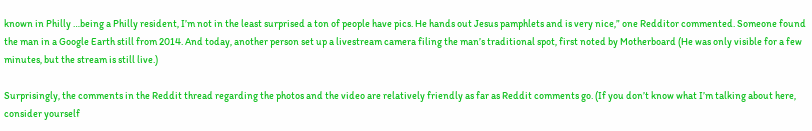known in Philly …being a Philly resident, I’m not in the least surprised a ton of people have pics. He hands out Jesus pamphlets and is very nice,” one Redditor commented. Someone found the man in a Google Earth still from 2014. And today, another person set up a livestream camera filing the man’s traditional spot, first noted by Motherboard (He was only visible for a few minutes, but the stream is still live.)

Surprisingly, the comments in the Reddit thread regarding the photos and the video are relatively friendly as far as Reddit comments go. (If you don’t know what I’m talking about here, consider yourself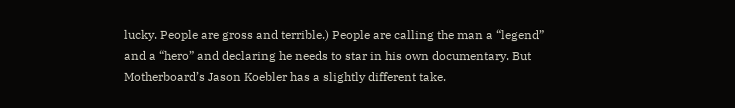lucky. People are gross and terrible.) People are calling the man a “legend” and a “hero” and declaring he needs to star in his own documentary. But Motherboard’s Jason Koebler has a slightly different take.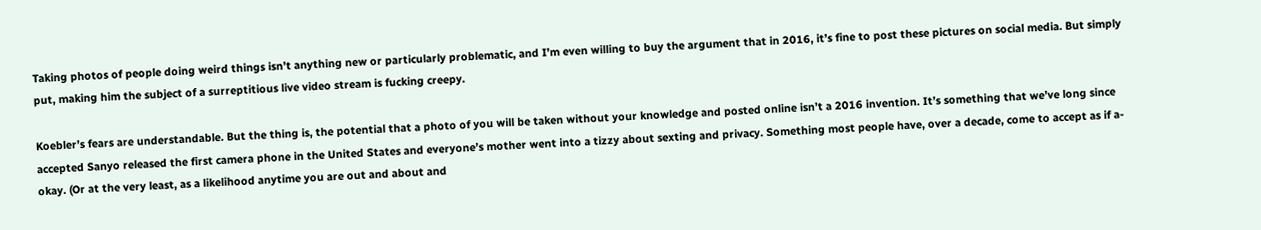Taking photos of people doing weird things isn’t anything new or particularly problematic, and I’m even willing to buy the argument that in 2016, it’s fine to post these pictures on social media. But simply put, making him the subject of a surreptitious live video stream is fucking creepy.

Koebler’s fears are understandable. But the thing is, the potential that a photo of you will be taken without your knowledge and posted online isn’t a 2016 invention. It’s something that we’ve long since accepted Sanyo released the first camera phone in the United States and everyone’s mother went into a tizzy about sexting and privacy. Something most people have, over a decade, come to accept as if a-okay. (Or at the very least, as a likelihood anytime you are out and about and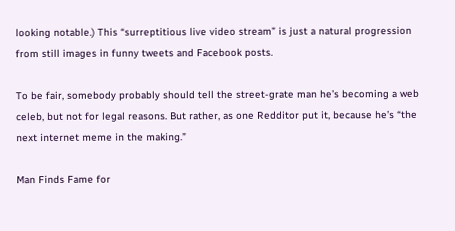looking notable.) This “surreptitious live video stream” is just a natural progression from still images in funny tweets and Facebook posts.

To be fair, somebody probably should tell the street-grate man he’s becoming a web celeb, but not for legal reasons. But rather, as one Redditor put it, because he’s “the next internet meme in the making.”

Man Finds Fame for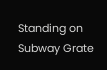Standing on Subway Grate